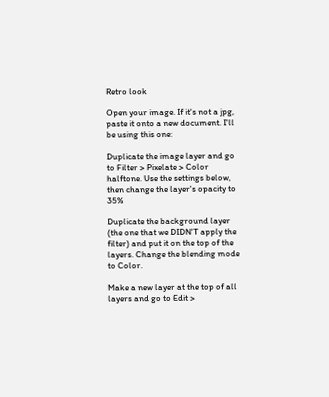Retro look

Open your image. If it's not a jpg, paste it onto a new document. I'll be using this one:

Duplicate the image layer and go to Filter > Pixelate > Color halftone. Use the settings below, then change the layer's opacity to 35%

Duplicate the background layer (the one that we DIDN'T apply the filter) and put it on the top of the layers. Change the blending mode to Color.

Make a new layer at the top of all layers and go to Edit >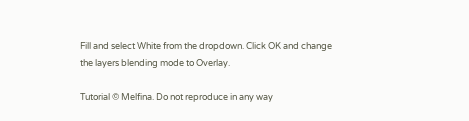Fill and select White from the dropdown. Click OK and change the layers blending mode to Overlay.

Tutorial © Melfina. Do not reproduce in any way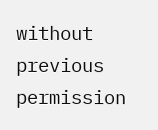without previous permission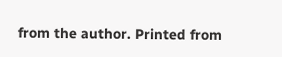from the author. Printed from